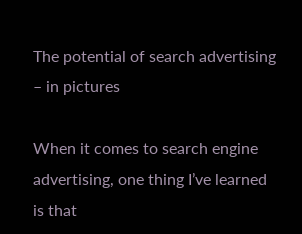The potential of search advertising – in pictures

When it comes to search engine advertising, one thing I’ve learned is that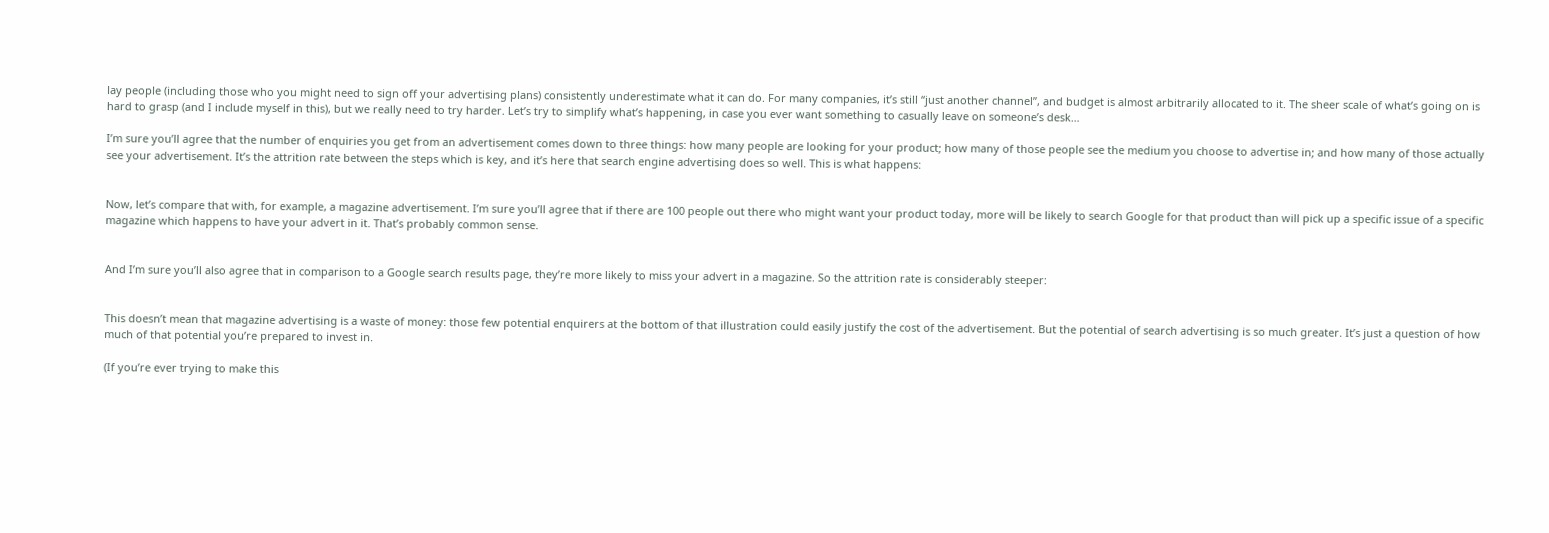lay people (including those who you might need to sign off your advertising plans) consistently underestimate what it can do. For many companies, it’s still “just another channel”, and budget is almost arbitrarily allocated to it. The sheer scale of what’s going on is hard to grasp (and I include myself in this), but we really need to try harder. Let’s try to simplify what’s happening, in case you ever want something to casually leave on someone’s desk…

I’m sure you’ll agree that the number of enquiries you get from an advertisement comes down to three things: how many people are looking for your product; how many of those people see the medium you choose to advertise in; and how many of those actually see your advertisement. It’s the attrition rate between the steps which is key, and it’s here that search engine advertising does so well. This is what happens:


Now, let’s compare that with, for example, a magazine advertisement. I’m sure you’ll agree that if there are 100 people out there who might want your product today, more will be likely to search Google for that product than will pick up a specific issue of a specific magazine which happens to have your advert in it. That’s probably common sense.


And I’m sure you’ll also agree that in comparison to a Google search results page, they’re more likely to miss your advert in a magazine. So the attrition rate is considerably steeper:


This doesn’t mean that magazine advertising is a waste of money: those few potential enquirers at the bottom of that illustration could easily justify the cost of the advertisement. But the potential of search advertising is so much greater. It’s just a question of how much of that potential you’re prepared to invest in.

(If you’re ever trying to make this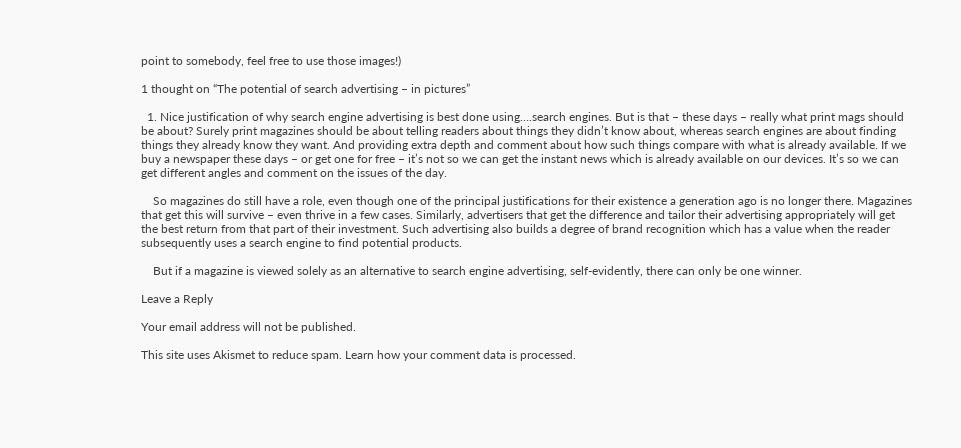point to somebody, feel free to use those images!)

1 thought on “The potential of search advertising – in pictures”

  1. Nice justification of why search engine advertising is best done using….search engines. But is that – these days – really what print mags should be about? Surely print magazines should be about telling readers about things they didn’t know about, whereas search engines are about finding things they already know they want. And providing extra depth and comment about how such things compare with what is already available. If we buy a newspaper these days – or get one for free – it’s not so we can get the instant news which is already available on our devices. It’s so we can get different angles and comment on the issues of the day.

    So magazines do still have a role, even though one of the principal justifications for their existence a generation ago is no longer there. Magazines that get this will survive – even thrive in a few cases. Similarly, advertisers that get the difference and tailor their advertising appropriately will get the best return from that part of their investment. Such advertising also builds a degree of brand recognition which has a value when the reader subsequently uses a search engine to find potential products.

    But if a magazine is viewed solely as an alternative to search engine advertising, self-evidently, there can only be one winner.

Leave a Reply

Your email address will not be published.

This site uses Akismet to reduce spam. Learn how your comment data is processed.